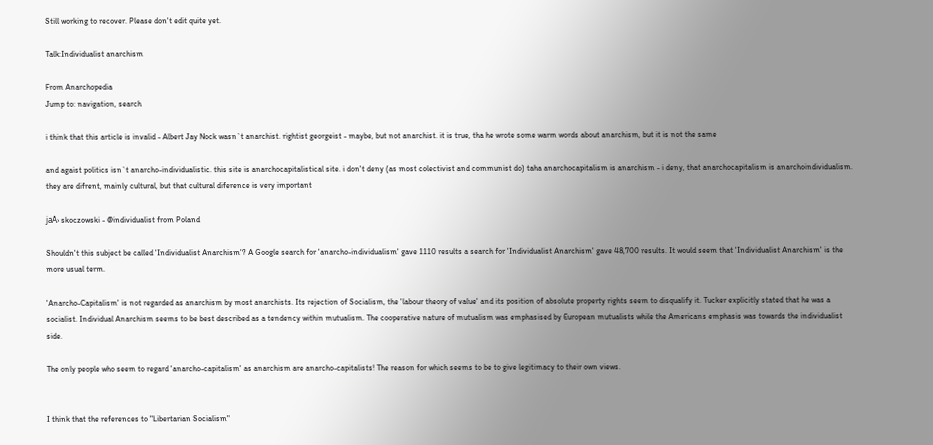Still working to recover. Please don't edit quite yet.

Talk:Individualist anarchism

From Anarchopedia
Jump to: navigation, search

i think that this article is invalid - Albert Jay Nock wasn`t anarchist. rightist georgeist - maybe, but not anarchist. it is true, tha he wrote some warm words about anarchism, but it is not the same

and agaist politics isn`t anarcho-individualistic. this site is anarchocapitalistical site. i don't deny (as most colectivist and communist do) taha anarchocapitalism is anarchism - i deny, that anarchocapitalism is anarchoindividualism. they are difrent, mainly cultural, but that cultural diference is very important

jaÅ› skoczowski - @individualist from Poland

Shouldn't this subject be called 'Individualist Anarchism'? A Google search for 'anarcho-individualism' gave 1110 results a search for 'Individualist Anarchism' gave 48,700 results. It would seem that 'Individualist Anarchism' is the more usual term.

'Anarcho-Capitalism' is not regarded as anarchism by most anarchists. Its rejection of Socialism, the 'labour theory of value' and its position of absolute property rights seem to disqualify it. Tucker explicitly stated that he was a socialist. Individual Anarchism seems to be best described as a tendency within mutualism. The cooperative nature of mutualism was emphasised by European mutualists while the Americans emphasis was towards the individualist side.

The only people who seem to regard 'anarcho-capitalism' as anarchism are anarcho-capitalists! The reason for which seems to be to give legitimacy to their own views.


I think that the references to "Libertarian Socialism"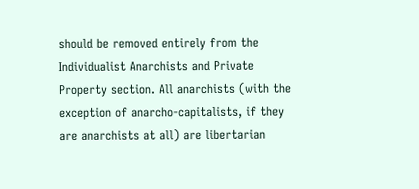should be removed entirely from the Individualist Anarchists and Private Property section. All anarchists (with the exception of anarcho-capitalists, if they are anarchists at all) are libertarian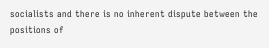socialists and there is no inherent dispute between the positions of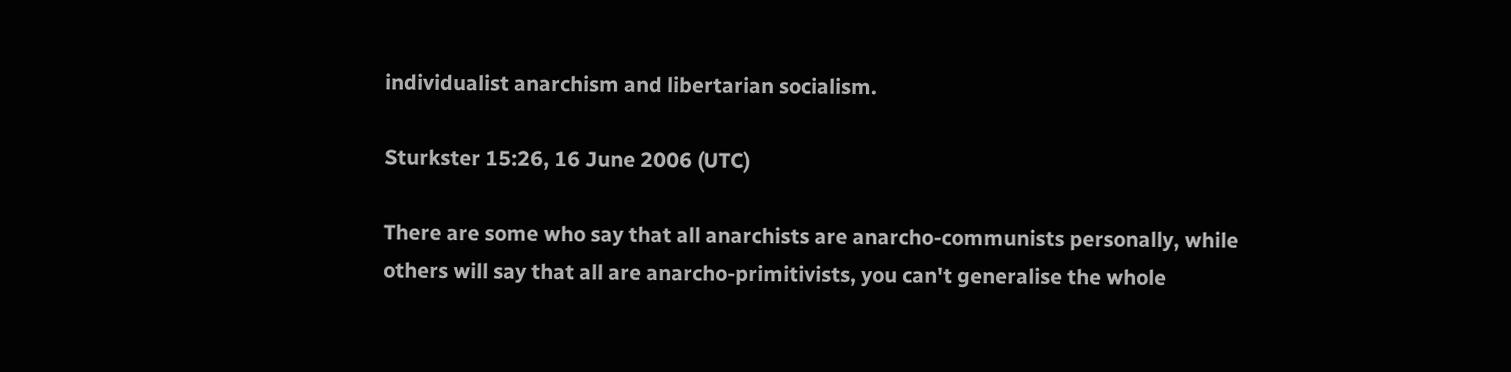individualist anarchism and libertarian socialism.

Sturkster 15:26, 16 June 2006 (UTC)

There are some who say that all anarchists are anarcho-communists personally, while others will say that all are anarcho-primitivists, you can't generalise the whole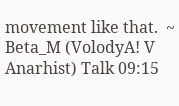movement like that.  ~ Beta_M (VolodyA! V Anarhist) Talk 09:15